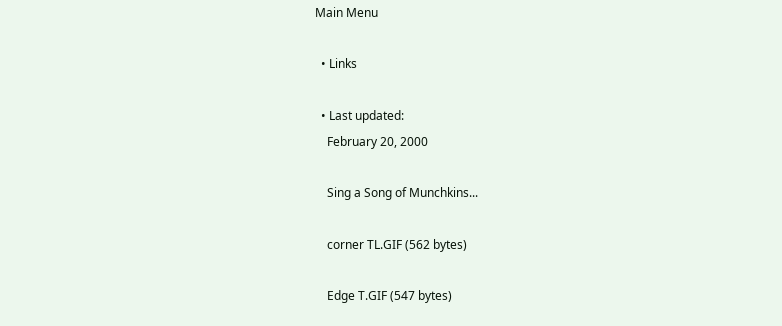Main Menu

  • Links

  • Last updated:
    February 20, 2000

    Sing a Song of Munchkins...

    corner TL.GIF (562 bytes)

    Edge T.GIF (547 bytes)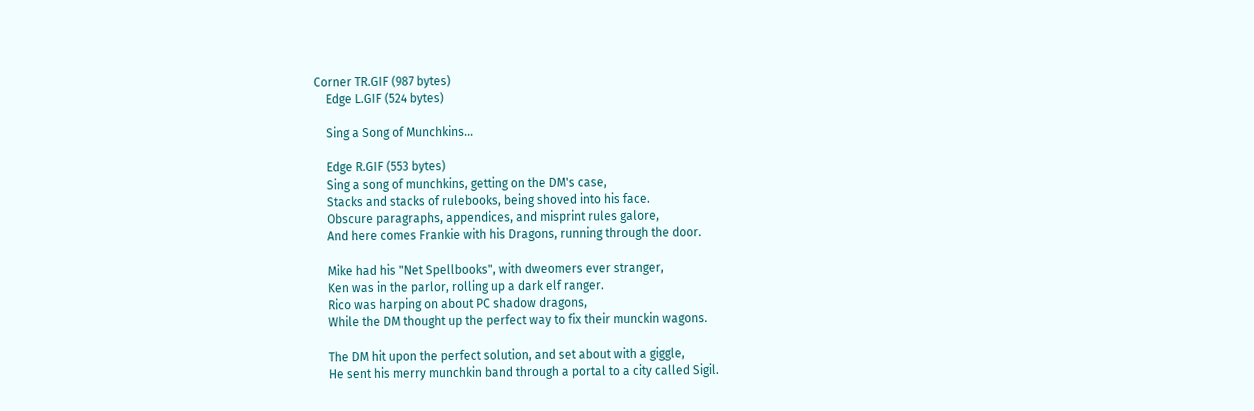Corner TR.GIF (987 bytes)
    Edge L.GIF (524 bytes)

    Sing a Song of Munchkins...

    Edge R.GIF (553 bytes)
    Sing a song of munchkins, getting on the DM's case,
    Stacks and stacks of rulebooks, being shoved into his face.
    Obscure paragraphs, appendices, and misprint rules galore,
    And here comes Frankie with his Dragons, running through the door.

    Mike had his "Net Spellbooks", with dweomers ever stranger,
    Ken was in the parlor, rolling up a dark elf ranger.
    Rico was harping on about PC shadow dragons,
    While the DM thought up the perfect way to fix their munckin wagons.

    The DM hit upon the perfect solution, and set about with a giggle,
    He sent his merry munchkin band through a portal to a city called Sigil.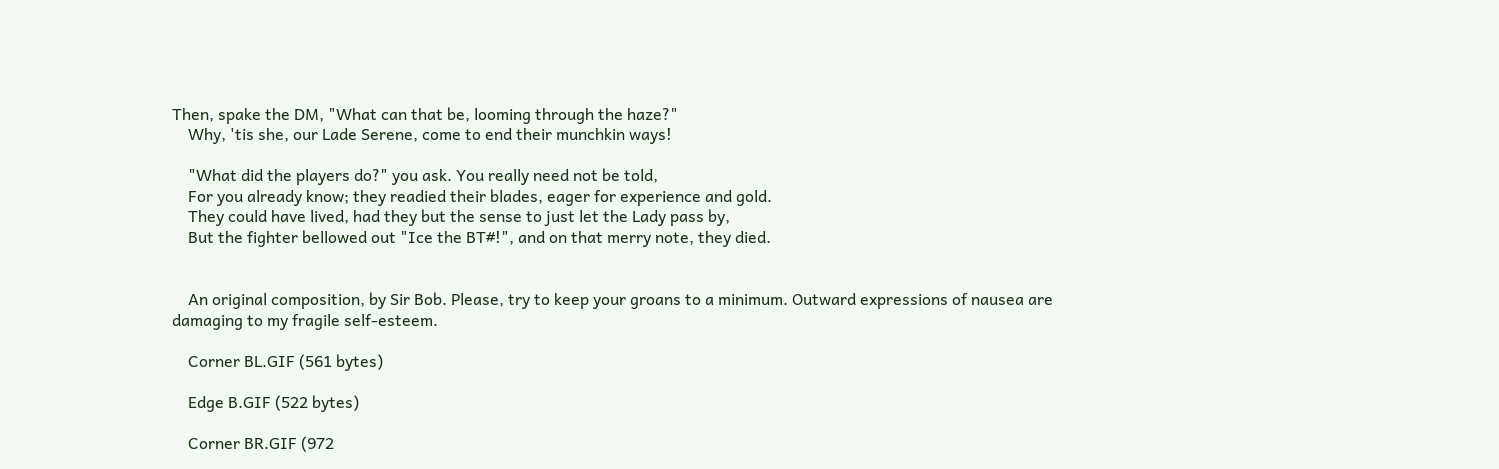Then, spake the DM, "What can that be, looming through the haze?"
    Why, 'tis she, our Lade Serene, come to end their munchkin ways!

    "What did the players do?" you ask. You really need not be told,
    For you already know; they readied their blades, eager for experience and gold.
    They could have lived, had they but the sense to just let the Lady pass by,
    But the fighter bellowed out "Ice the BT#!", and on that merry note, they died.


    An original composition, by Sir Bob. Please, try to keep your groans to a minimum. Outward expressions of nausea are damaging to my fragile self-esteem.

    Corner BL.GIF (561 bytes)

    Edge B.GIF (522 bytes)

    Corner BR.GIF (972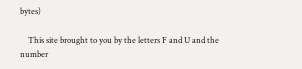bytes)

    This site brought to you by the letters F and U and the number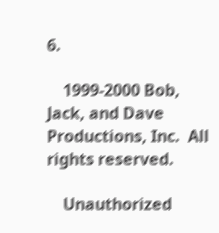6.

    1999-2000 Bob, Jack, and Dave Productions, Inc.  All rights reserved.

    Unauthorized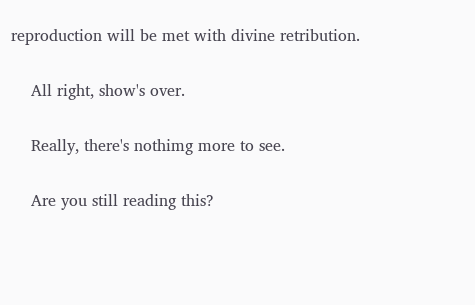reproduction will be met with divine retribution.

    All right, show's over.

    Really, there's nothimg more to see.

    Are you still reading this?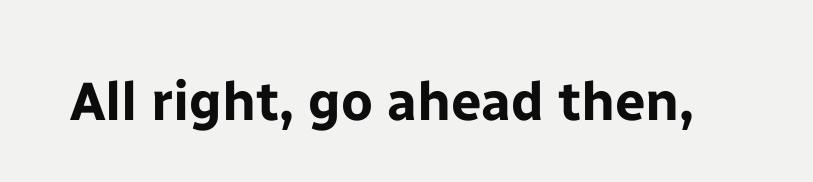All right, go ahead then,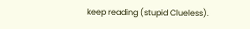keep reading (stupid Clueless).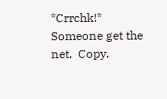*Crrchk!* Someone get the net.  Copy.